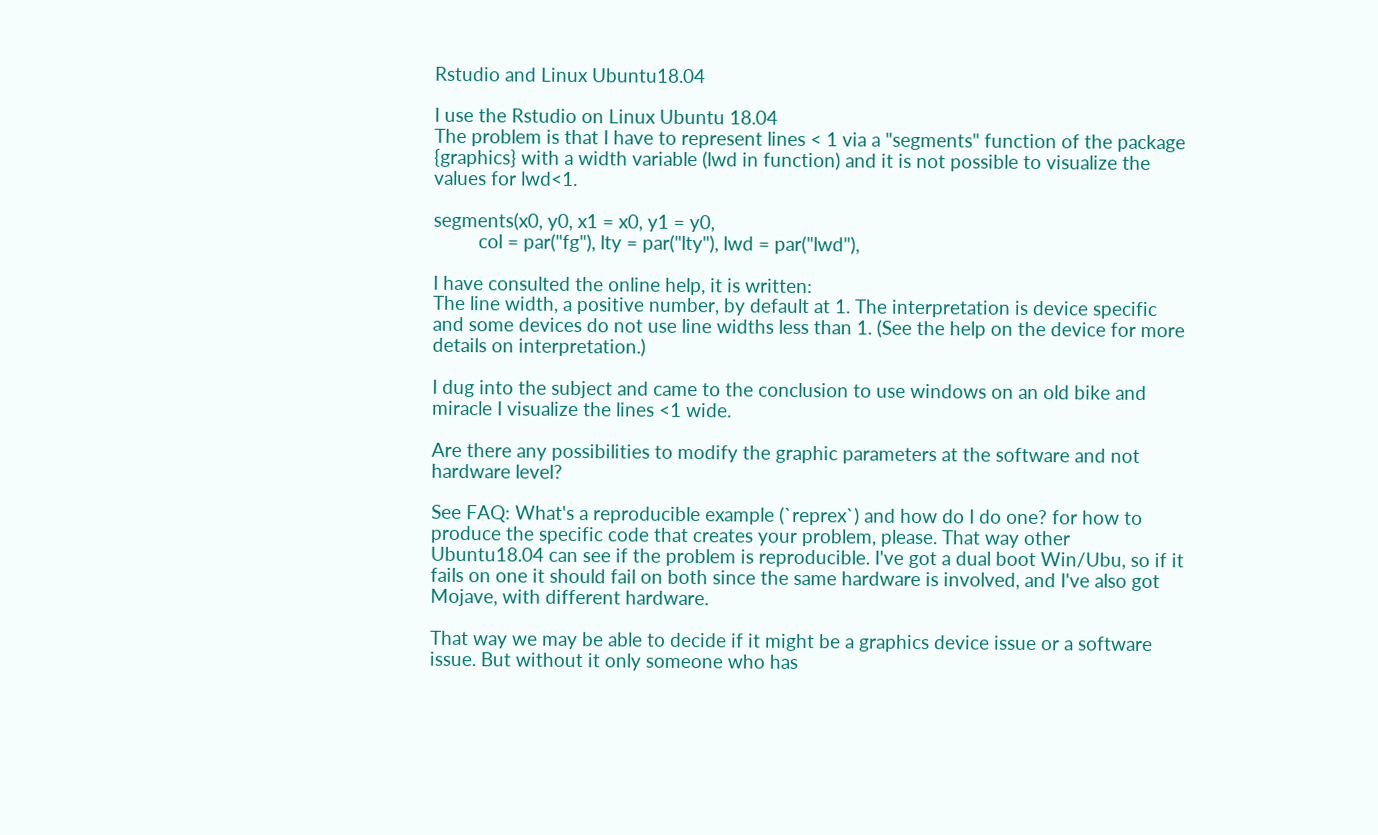Rstudio and Linux Ubuntu18.04

I use the Rstudio on Linux Ubuntu 18.04
The problem is that I have to represent lines < 1 via a "segments" function of the package {graphics} with a width variable (lwd in function) and it is not possible to visualize the values for lwd<1.

segments(x0, y0, x1 = x0, y1 = y0,
         col = par("fg"), lty = par("lty"), lwd = par("lwd"),

I have consulted the online help, it is written:
The line width, a positive number, by default at 1. The interpretation is device specific and some devices do not use line widths less than 1. (See the help on the device for more details on interpretation.)

I dug into the subject and came to the conclusion to use windows on an old bike and miracle I visualize the lines <1 wide.

Are there any possibilities to modify the graphic parameters at the software and not hardware level?

See FAQ: What's a reproducible example (`reprex`) and how do I do one? for how to produce the specific code that creates your problem, please. That way other Ubuntu18.04 can see if the problem is reproducible. I've got a dual boot Win/Ubu, so if it fails on one it should fail on both since the same hardware is involved, and I've also got Mojave, with different hardware.

That way we may be able to decide if it might be a graphics device issue or a software issue. But without it only someone who has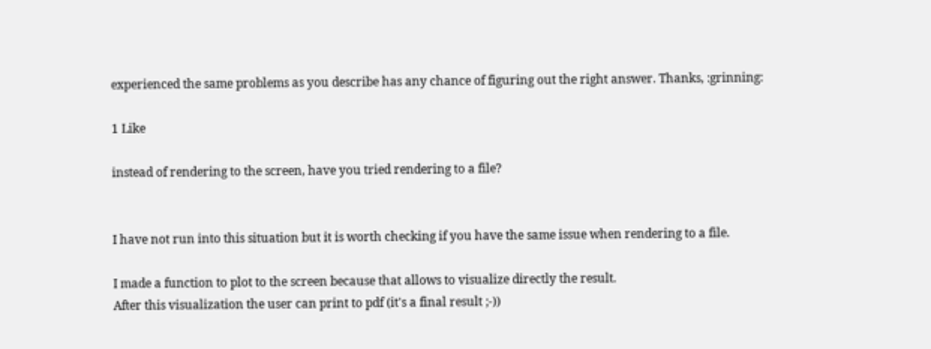experienced the same problems as you describe has any chance of figuring out the right answer. Thanks, :grinning:

1 Like

instead of rendering to the screen, have you tried rendering to a file?


I have not run into this situation but it is worth checking if you have the same issue when rendering to a file.

I made a function to plot to the screen because that allows to visualize directly the result.
After this visualization the user can print to pdf (it's a final result ;-))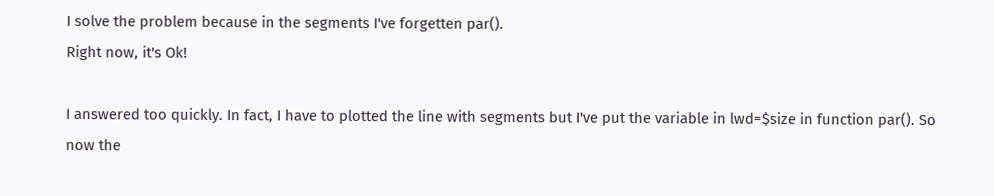I solve the problem because in the segments I've forgetten par().
Right now, it's Ok!

I answered too quickly. In fact, I have to plotted the line with segments but I've put the variable in lwd=$size in function par(). So now the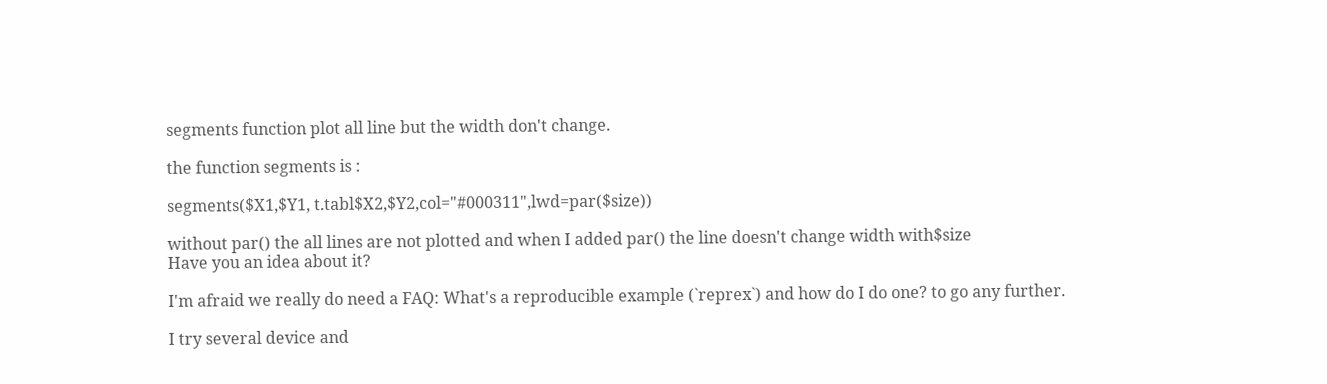segments function plot all line but the width don't change.

the function segments is :

segments($X1,$Y1, t.tabl$X2,$Y2,col="#000311",lwd=par($size))

without par() the all lines are not plotted and when I added par() the line doesn't change width with$size
Have you an idea about it?

I'm afraid we really do need a FAQ: What's a reproducible example (`reprex`) and how do I do one? to go any further.

I try several device and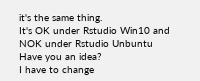it's the same thing.
It's OK under Rstudio Win10 and NOK under Rstudio Unbuntu
Have you an idea?
I have to change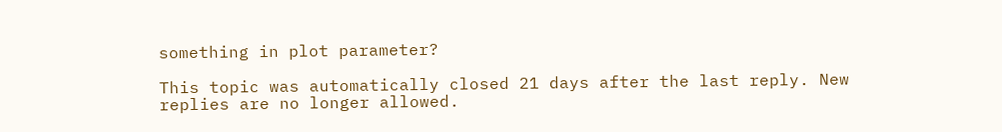something in plot parameter?

This topic was automatically closed 21 days after the last reply. New replies are no longer allowed.